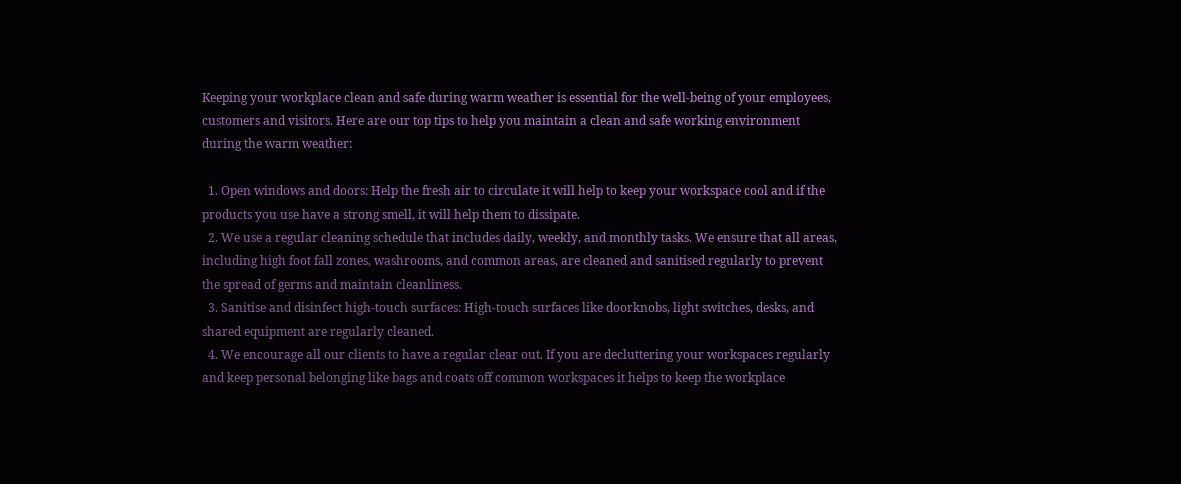Keeping your workplace clean and safe during warm weather is essential for the well-being of your employees, customers and visitors. Here are our top tips to help you maintain a clean and safe working environment during the warm weather:

  1. Open windows and doors: Help the fresh air to circulate it will help to keep your workspace cool and if the products you use have a strong smell, it will help them to dissipate.
  2. We use a regular cleaning schedule that includes daily, weekly, and monthly tasks. We ensure that all areas, including high foot fall zones, washrooms, and common areas, are cleaned and sanitised regularly to prevent the spread of germs and maintain cleanliness.
  3. Sanitise and disinfect high-touch surfaces: High-touch surfaces like doorknobs, light switches, desks, and shared equipment are regularly cleaned.
  4. We encourage all our clients to have a regular clear out. If you are decluttering your workspaces regularly and keep personal belonging like bags and coats off common workspaces it helps to keep the workplace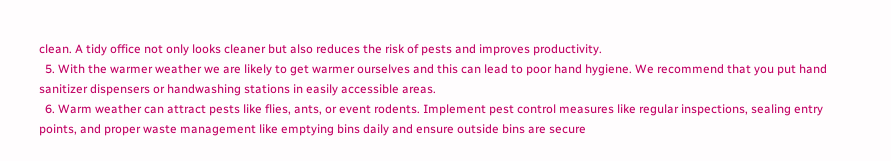clean. A tidy office not only looks cleaner but also reduces the risk of pests and improves productivity.
  5. With the warmer weather we are likely to get warmer ourselves and this can lead to poor hand hygiene. We recommend that you put hand sanitizer dispensers or handwashing stations in easily accessible areas.
  6. Warm weather can attract pests like flies, ants, or event rodents. Implement pest control measures like regular inspections, sealing entry points, and proper waste management like emptying bins daily and ensure outside bins are secure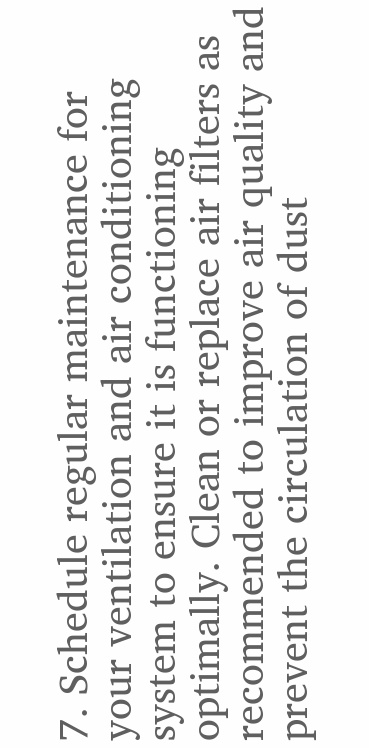7. Schedule regular maintenance for your ventilation and air conditioning system to ensure it is functioning optimally. Clean or replace air filters as recommended to improve air quality and prevent the circulation of dust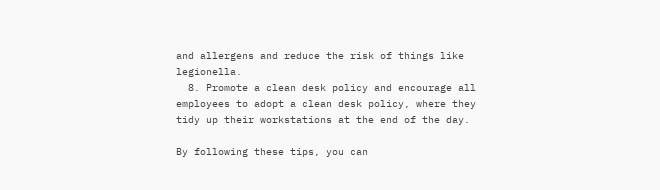and allergens and reduce the risk of things like legionella.
  8. Promote a clean desk policy and encourage all employees to adopt a clean desk policy, where they tidy up their workstations at the end of the day.

By following these tips, you can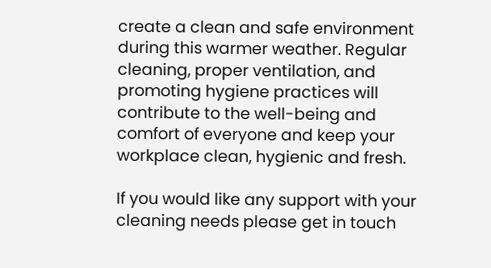create a clean and safe environment during this warmer weather. Regular cleaning, proper ventilation, and promoting hygiene practices will contribute to the well-being and comfort of everyone and keep your workplace clean, hygienic and fresh.

If you would like any support with your cleaning needs please get in touch